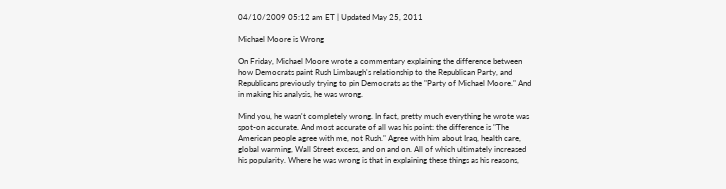04/10/2009 05:12 am ET | Updated May 25, 2011

Michael Moore is Wrong

On Friday, Michael Moore wrote a commentary explaining the difference between how Democrats paint Rush Limbaugh's relationship to the Republican Party, and Republicans previously trying to pin Democrats as the "Party of Michael Moore." And in making his analysis, he was wrong.

Mind you, he wasn't completely wrong. In fact, pretty much everything he wrote was spot-on accurate. And most accurate of all was his point: the difference is "The American people agree with me, not Rush." Agree with him about Iraq, health care, global warming, Wall Street excess, and on and on. All of which ultimately increased his popularity. Where he was wrong is that in explaining these things as his reasons,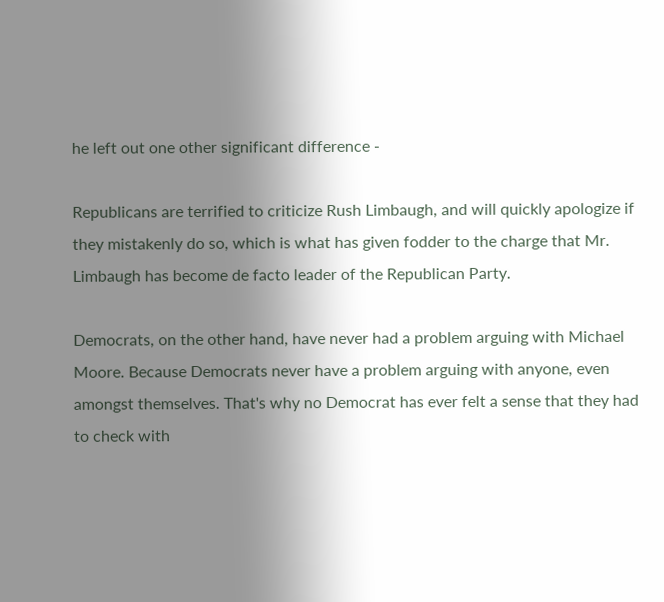he left out one other significant difference -

Republicans are terrified to criticize Rush Limbaugh, and will quickly apologize if they mistakenly do so, which is what has given fodder to the charge that Mr. Limbaugh has become de facto leader of the Republican Party.

Democrats, on the other hand, have never had a problem arguing with Michael Moore. Because Democrats never have a problem arguing with anyone, even amongst themselves. That's why no Democrat has ever felt a sense that they had to check with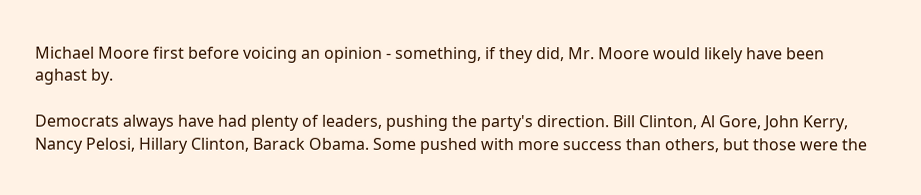Michael Moore first before voicing an opinion - something, if they did, Mr. Moore would likely have been aghast by.

Democrats always have had plenty of leaders, pushing the party's direction. Bill Clinton, Al Gore, John Kerry, Nancy Pelosi, Hillary Clinton, Barack Obama. Some pushed with more success than others, but those were the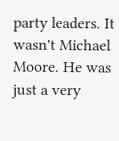party leaders. It wasn't Michael Moore. He was just a very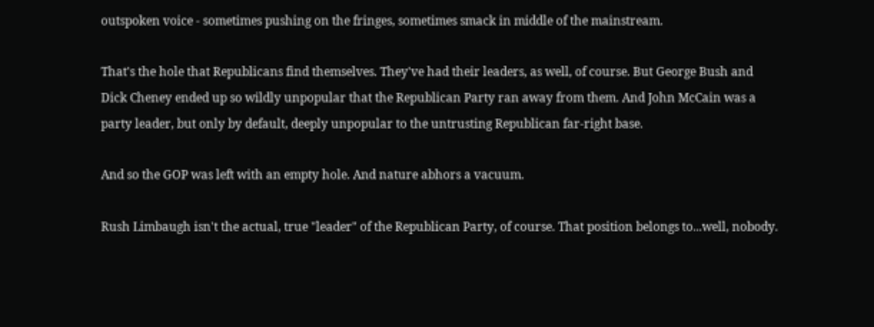outspoken voice - sometimes pushing on the fringes, sometimes smack in middle of the mainstream.

That's the hole that Republicans find themselves. They've had their leaders, as well, of course. But George Bush and Dick Cheney ended up so wildly unpopular that the Republican Party ran away from them. And John McCain was a party leader, but only by default, deeply unpopular to the untrusting Republican far-right base.

And so the GOP was left with an empty hole. And nature abhors a vacuum.

Rush Limbaugh isn't the actual, true "leader" of the Republican Party, of course. That position belongs to...well, nobody.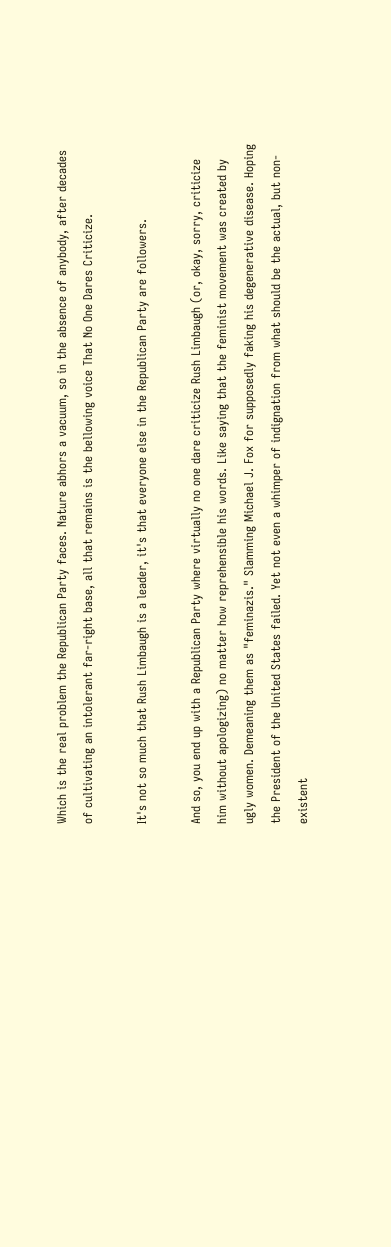Which is the real problem the Republican Party faces. Nature abhors a vacuum, so in the absence of anybody, after decades of cultivating an intolerant far-right base, all that remains is the bellowing voice That No One Dares Criticize.

It's not so much that Rush Limbaugh is a leader, it's that everyone else in the Republican Party are followers.

And so, you end up with a Republican Party where virtually no one dare criticize Rush Limbaugh (or, okay, sorry, criticize him without apologizing) no matter how reprehensible his words. Like saying that the feminist movement was created by ugly women. Demeaning them as "feminazis." Slamming Michael J. Fox for supposedly faking his degenerative disease. Hoping the President of the United States failed. Yet not even a whimper of indignation from what should be the actual, but non-existent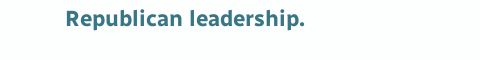Republican leadership.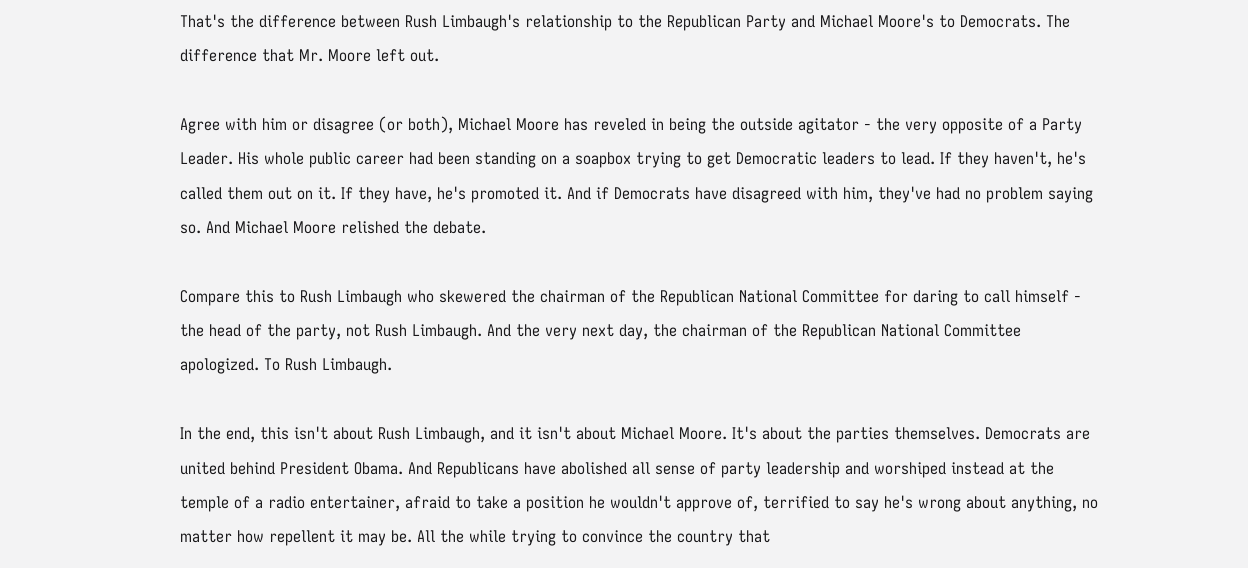That's the difference between Rush Limbaugh's relationship to the Republican Party and Michael Moore's to Democrats. The difference that Mr. Moore left out.

Agree with him or disagree (or both), Michael Moore has reveled in being the outside agitator - the very opposite of a Party Leader. His whole public career had been standing on a soapbox trying to get Democratic leaders to lead. If they haven't, he's called them out on it. If they have, he's promoted it. And if Democrats have disagreed with him, they've had no problem saying so. And Michael Moore relished the debate.

Compare this to Rush Limbaugh who skewered the chairman of the Republican National Committee for daring to call himself - the head of the party, not Rush Limbaugh. And the very next day, the chairman of the Republican National Committee apologized. To Rush Limbaugh.

In the end, this isn't about Rush Limbaugh, and it isn't about Michael Moore. It's about the parties themselves. Democrats are united behind President Obama. And Republicans have abolished all sense of party leadership and worshiped instead at the temple of a radio entertainer, afraid to take a position he wouldn't approve of, terrified to say he's wrong about anything, no matter how repellent it may be. All the while trying to convince the country that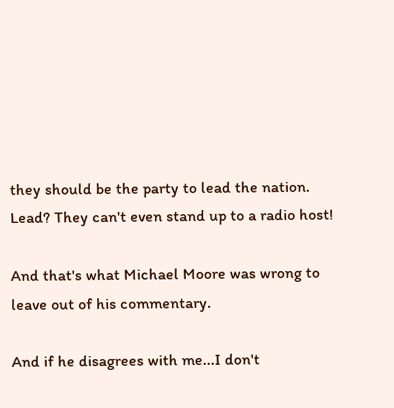they should be the party to lead the nation. Lead? They can't even stand up to a radio host!

And that's what Michael Moore was wrong to leave out of his commentary.

And if he disagrees with me...I don't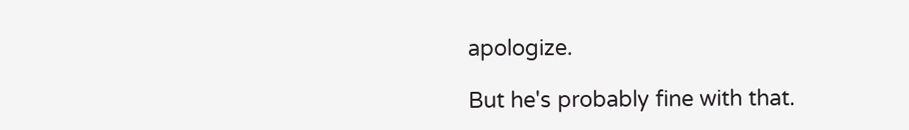apologize.

But he's probably fine with that.